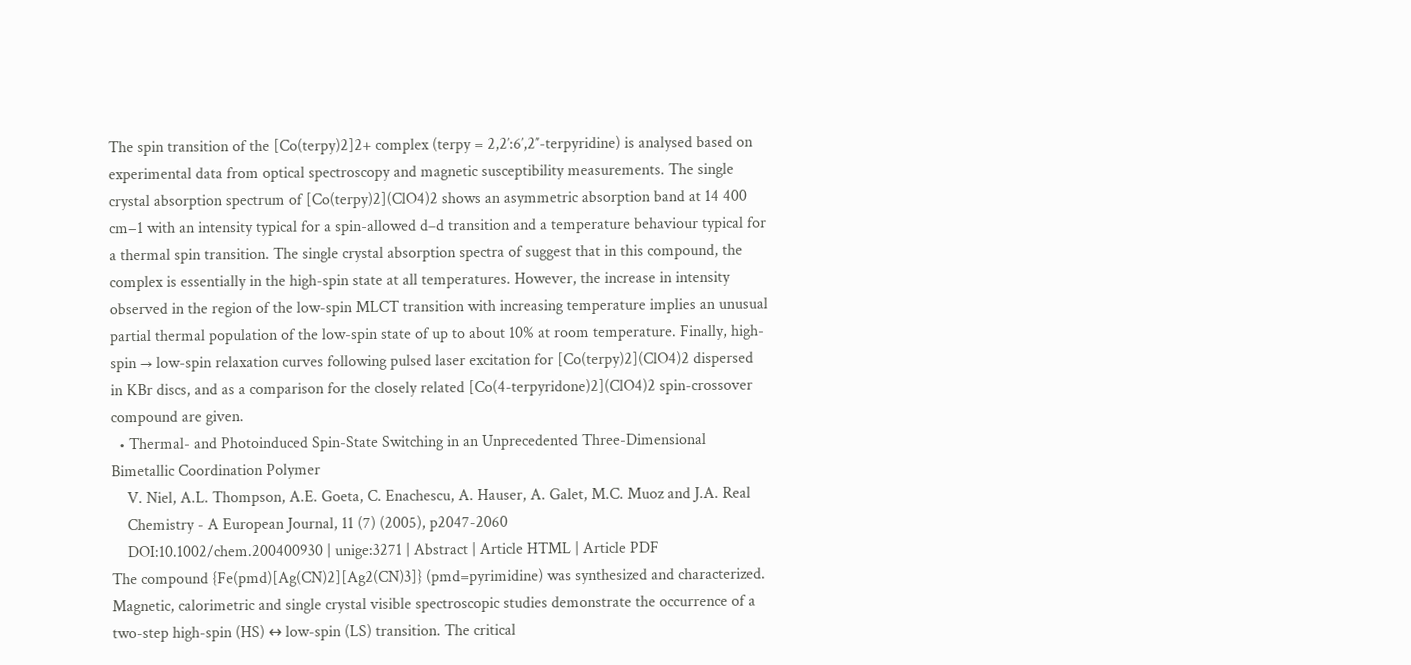The spin transition of the [Co(terpy)2]2+ complex (terpy = 2,2′:6′,2″-terpyridine) is analysed based on experimental data from optical spectroscopy and magnetic susceptibility measurements. The single crystal absorption spectrum of [Co(terpy)2](ClO4)2 shows an asymmetric absorption band at 14 400 cm−1 with an intensity typical for a spin-allowed d–d transition and a temperature behaviour typical for a thermal spin transition. The single crystal absorption spectra of suggest that in this compound, the complex is essentially in the high-spin state at all temperatures. However, the increase in intensity observed in the region of the low-spin MLCT transition with increasing temperature implies an unusual partial thermal population of the low-spin state of up to about 10% at room temperature. Finally, high-spin → low-spin relaxation curves following pulsed laser excitation for [Co(terpy)2](ClO4)2 dispersed in KBr discs, and as a comparison for the closely related [Co(4-terpyridone)2](ClO4)2 spin-crossover compound are given.
  • Thermal- and Photoinduced Spin-State Switching in an Unprecedented Three-Dimensional Bimetallic Coordination Polymer
    V. Niel, A.L. Thompson, A.E. Goeta, C. Enachescu, A. Hauser, A. Galet, M.C. Muoz and J.A. Real
    Chemistry - A European Journal, 11 (7) (2005), p2047-2060
    DOI:10.1002/chem.200400930 | unige:3271 | Abstract | Article HTML | Article PDF
The compound {Fe(pmd)[Ag(CN)2][Ag2(CN)3]} (pmd=pyrimidine) was synthesized and characterized. Magnetic, calorimetric and single crystal visible spectroscopic studies demonstrate the occurrence of a two-step high-spin (HS) ↔ low-spin (LS) transition. The critical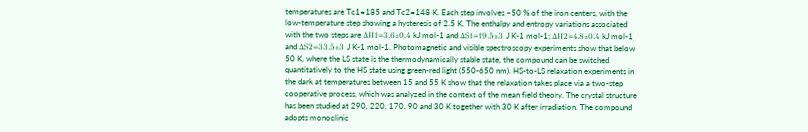temperatures are Tc1=185 and Tc2=148 K. Each step involves ~50 % of the iron centers, with the low-temperature step showing a hysteresis of 2.5 K. The enthalpy and entropy variations associated with the two steps are ΔH1=3.6±0.4 kJ mol-1 and ΔS1=19.5±3 J K-1 mol-1; ΔH2=4.8±0.4 kJ mol-1 and ΔS2=33.5±3 J K-1 mol-1. Photomagnetic and visible spectroscopy experiments show that below 50 K, where the LS state is the thermodynamically stable state, the compound can be switched quantitatively to the HS state using green-red light (550-650 nm). HS-to-LS relaxation experiments in the dark at temperatures between 15 and 55 K show that the relaxation takes place via a two-step cooperative process, which was analyzed in the context of the mean field theory. The crystal structure has been studied at 290, 220, 170, 90 and 30 K together with 30 K after irradiation. The compound adopts monoclinic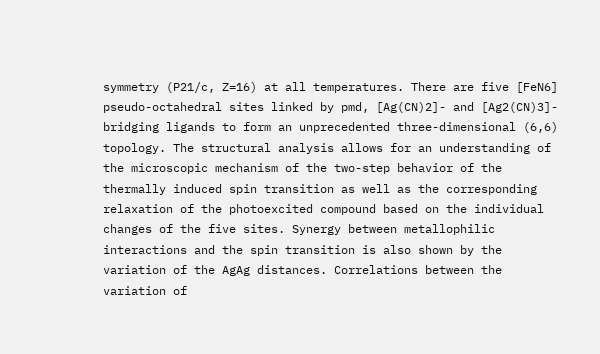symmetry (P21/c, Z=16) at all temperatures. There are five [FeN6] pseudo-octahedral sites linked by pmd, [Ag(CN)2]- and [Ag2(CN)3]- bridging ligands to form an unprecedented three-dimensional (6,6) topology. The structural analysis allows for an understanding of the microscopic mechanism of the two-step behavior of the thermally induced spin transition as well as the corresponding relaxation of the photoexcited compound based on the individual changes of the five sites. Synergy between metallophilic interactions and the spin transition is also shown by the variation of the AgAg distances. Correlations between the variation of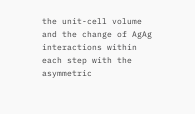the unit-cell volume and the change of AgAg interactions within each step with the asymmetric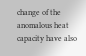change of the anomalous heat capacity have also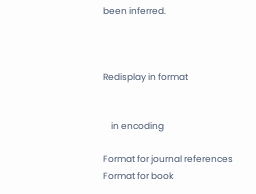been inferred.



Redisplay in format


    in encoding

Format for journal references
Format for book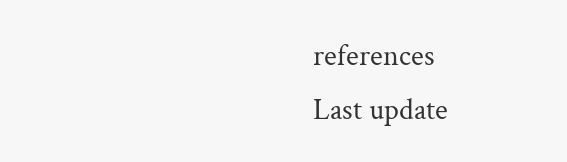references
Last update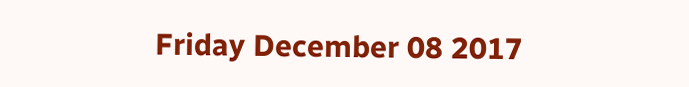Friday December 08 2017